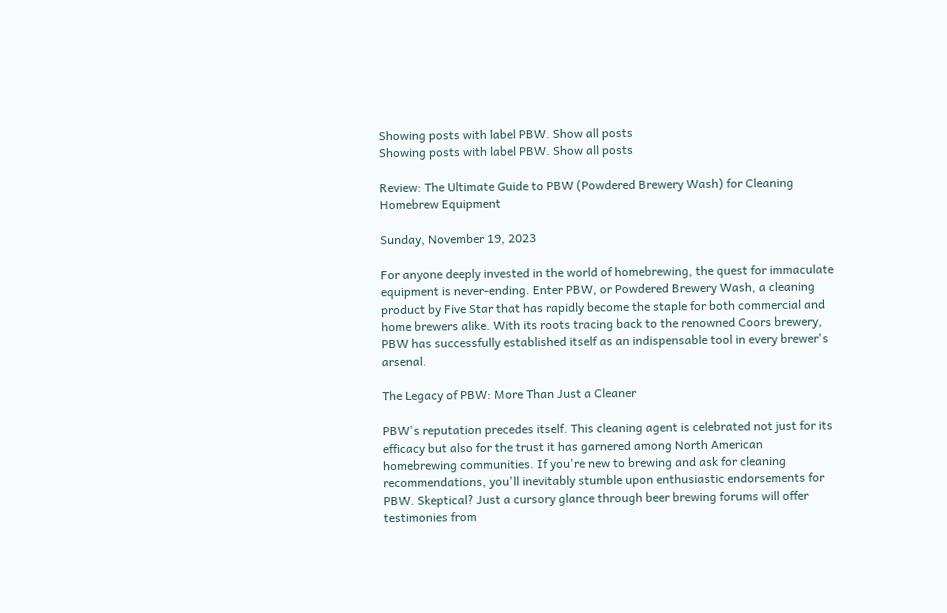Showing posts with label PBW. Show all posts
Showing posts with label PBW. Show all posts

Review: The Ultimate Guide to PBW (Powdered Brewery Wash) for Cleaning Homebrew Equipment

Sunday, November 19, 2023

For anyone deeply invested in the world of homebrewing, the quest for immaculate equipment is never-ending. Enter PBW, or Powdered Brewery Wash, a cleaning product by Five Star that has rapidly become the staple for both commercial and home brewers alike. With its roots tracing back to the renowned Coors brewery, PBW has successfully established itself as an indispensable tool in every brewer's arsenal.

The Legacy of PBW: More Than Just a Cleaner

PBW's reputation precedes itself. This cleaning agent is celebrated not just for its efficacy but also for the trust it has garnered among North American homebrewing communities. If you're new to brewing and ask for cleaning recommendations, you'll inevitably stumble upon enthusiastic endorsements for PBW. Skeptical? Just a cursory glance through beer brewing forums will offer testimonies from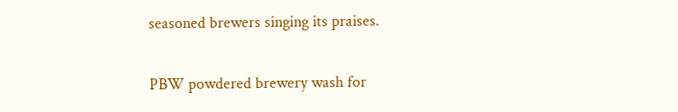seasoned brewers singing its praises.

PBW powdered brewery wash for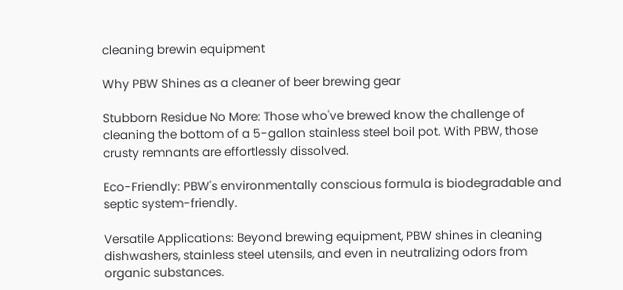cleaning brewin equipment

Why PBW Shines as a cleaner of beer brewing gear

Stubborn Residue No More: Those who've brewed know the challenge of cleaning the bottom of a 5-gallon stainless steel boil pot. With PBW, those crusty remnants are effortlessly dissolved.

Eco-Friendly: PBW's environmentally conscious formula is biodegradable and septic system-friendly.

Versatile Applications: Beyond brewing equipment, PBW shines in cleaning dishwashers, stainless steel utensils, and even in neutralizing odors from organic substances.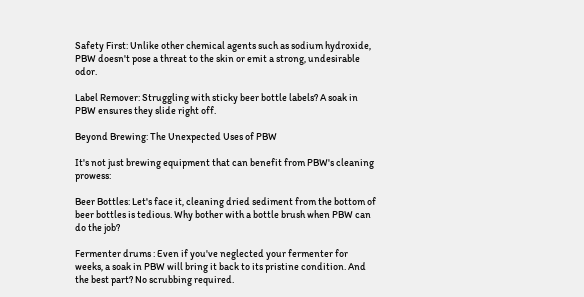Safety First: Unlike other chemical agents such as sodium hydroxide, PBW doesn't pose a threat to the skin or emit a strong, undesirable odor.

Label Remover: Struggling with sticky beer bottle labels? A soak in PBW ensures they slide right off.

Beyond Brewing: The Unexpected Uses of PBW

It's not just brewing equipment that can benefit from PBW's cleaning prowess:

Beer Bottles: Let's face it, cleaning dried sediment from the bottom of beer bottles is tedious. Why bother with a bottle brush when PBW can do the job?

Fermenter drums : Even if you've neglected your fermenter for weeks, a soak in PBW will bring it back to its pristine condition. And the best part? No scrubbing required.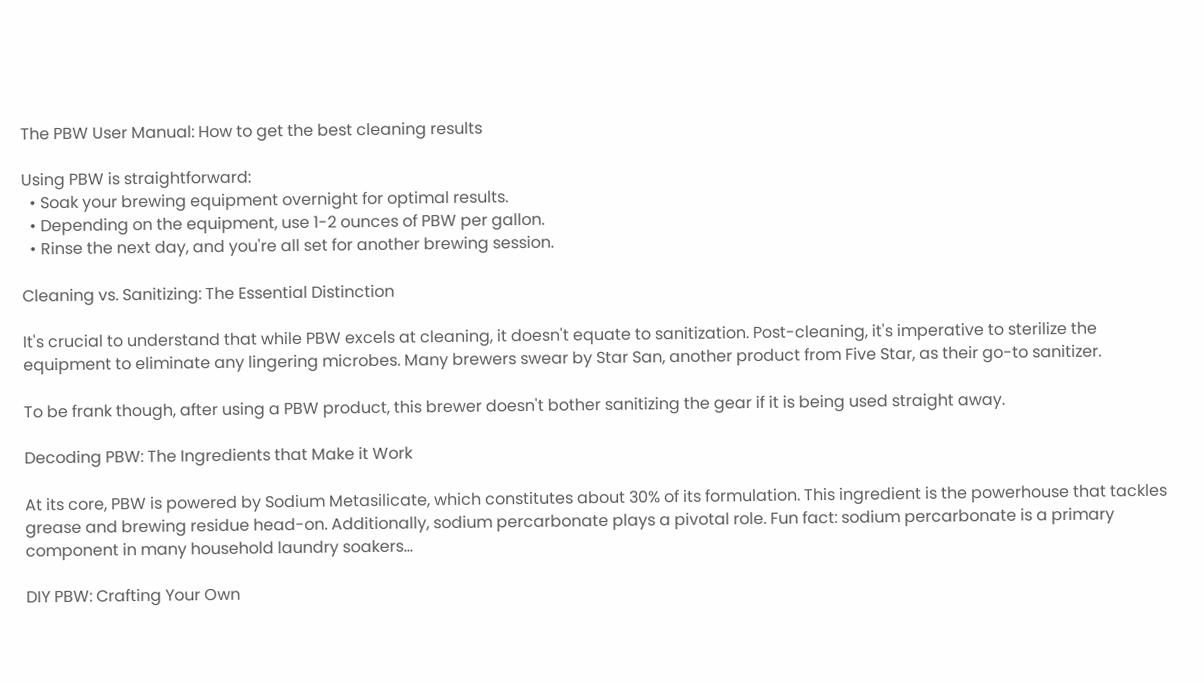The PBW User Manual: How to get the best cleaning results

Using PBW is straightforward:
  • Soak your brewing equipment overnight for optimal results.
  • Depending on the equipment, use 1-2 ounces of PBW per gallon.
  • Rinse the next day, and you're all set for another brewing session.

Cleaning vs. Sanitizing: The Essential Distinction

It's crucial to understand that while PBW excels at cleaning, it doesn't equate to sanitization. Post-cleaning, it's imperative to sterilize the equipment to eliminate any lingering microbes. Many brewers swear by Star San, another product from Five Star, as their go-to sanitizer.

To be frank though, after using a PBW product, this brewer doesn't bother sanitizing the gear if it is being used straight away.

Decoding PBW: The Ingredients that Make it Work

At its core, PBW is powered by Sodium Metasilicate, which constitutes about 30% of its formulation. This ingredient is the powerhouse that tackles grease and brewing residue head-on. Additionally, sodium percarbonate plays a pivotal role. Fun fact: sodium percarbonate is a primary component in many household laundry soakers...

DIY PBW: Crafting Your Own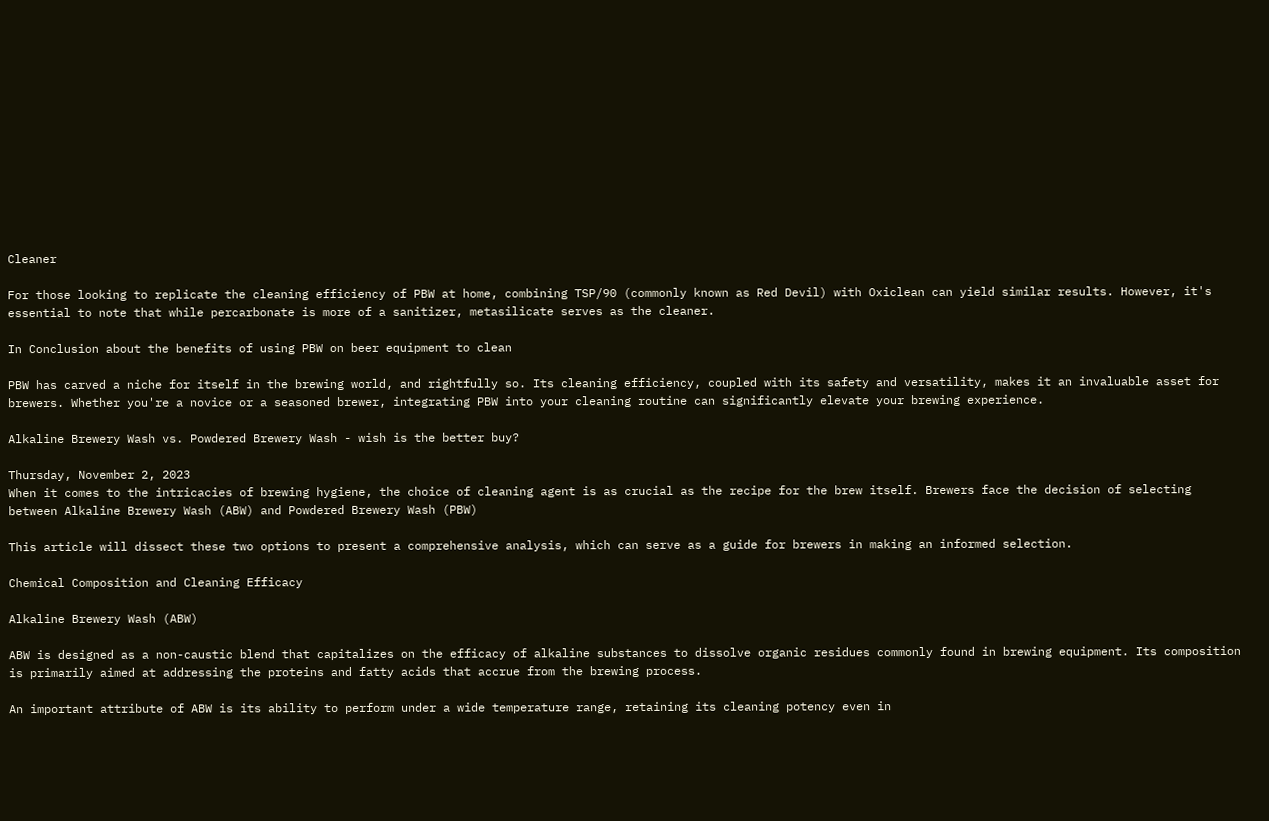Cleaner

For those looking to replicate the cleaning efficiency of PBW at home, combining TSP/90 (commonly known as Red Devil) with Oxiclean can yield similar results. However, it's essential to note that while percarbonate is more of a sanitizer, metasilicate serves as the cleaner.

In Conclusion about the benefits of using PBW on beer equipment to clean

PBW has carved a niche for itself in the brewing world, and rightfully so. Its cleaning efficiency, coupled with its safety and versatility, makes it an invaluable asset for brewers. Whether you're a novice or a seasoned brewer, integrating PBW into your cleaning routine can significantly elevate your brewing experience.

Alkaline Brewery Wash vs. Powdered Brewery Wash - wish is the better buy?

Thursday, November 2, 2023
When it comes to the intricacies of brewing hygiene, the choice of cleaning agent is as crucial as the recipe for the brew itself. Brewers face the decision of selecting between Alkaline Brewery Wash (ABW) and Powdered Brewery Wash (PBW)

This article will dissect these two options to present a comprehensive analysis, which can serve as a guide for brewers in making an informed selection.

Chemical Composition and Cleaning Efficacy

Alkaline Brewery Wash (ABW)

ABW is designed as a non-caustic blend that capitalizes on the efficacy of alkaline substances to dissolve organic residues commonly found in brewing equipment. Its composition is primarily aimed at addressing the proteins and fatty acids that accrue from the brewing process.

An important attribute of ABW is its ability to perform under a wide temperature range, retaining its cleaning potency even in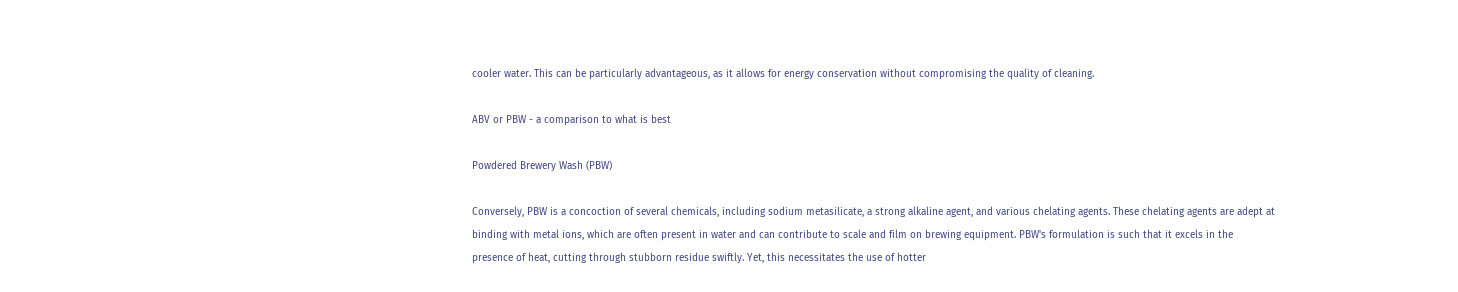cooler water. This can be particularly advantageous, as it allows for energy conservation without compromising the quality of cleaning.

ABV or PBW - a comparison to what is best

Powdered Brewery Wash (PBW)

Conversely, PBW is a concoction of several chemicals, including sodium metasilicate, a strong alkaline agent, and various chelating agents. These chelating agents are adept at binding with metal ions, which are often present in water and can contribute to scale and film on brewing equipment. PBW's formulation is such that it excels in the presence of heat, cutting through stubborn residue swiftly. Yet, this necessitates the use of hotter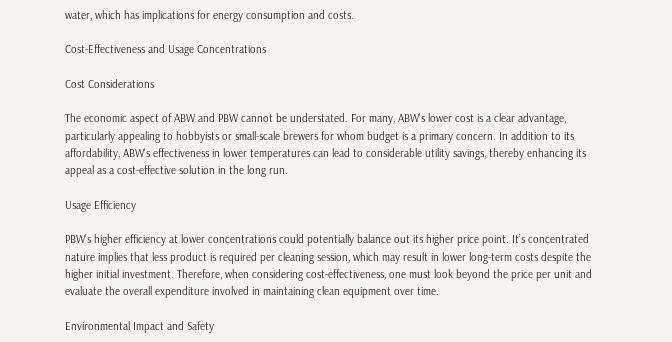water, which has implications for energy consumption and costs.

Cost-Effectiveness and Usage Concentrations

Cost Considerations

The economic aspect of ABW and PBW cannot be understated. For many, ABW's lower cost is a clear advantage, particularly appealing to hobbyists or small-scale brewers for whom budget is a primary concern. In addition to its affordability, ABW's effectiveness in lower temperatures can lead to considerable utility savings, thereby enhancing its appeal as a cost-effective solution in the long run.

Usage Efficiency

PBW's higher efficiency at lower concentrations could potentially balance out its higher price point. It’s concentrated nature implies that less product is required per cleaning session, which may result in lower long-term costs despite the higher initial investment. Therefore, when considering cost-effectiveness, one must look beyond the price per unit and evaluate the overall expenditure involved in maintaining clean equipment over time.

Environmental Impact and Safety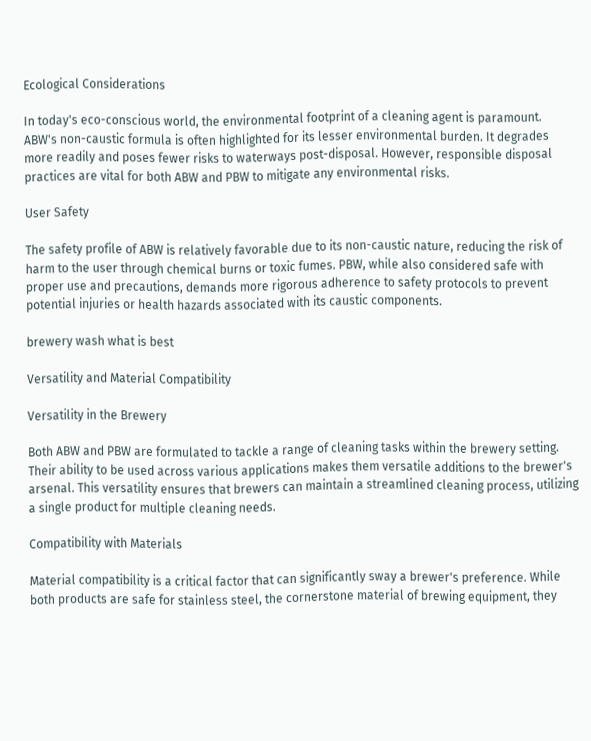Ecological Considerations

In today's eco-conscious world, the environmental footprint of a cleaning agent is paramount. ABW's non-caustic formula is often highlighted for its lesser environmental burden. It degrades more readily and poses fewer risks to waterways post-disposal. However, responsible disposal practices are vital for both ABW and PBW to mitigate any environmental risks.

User Safety

The safety profile of ABW is relatively favorable due to its non-caustic nature, reducing the risk of harm to the user through chemical burns or toxic fumes. PBW, while also considered safe with proper use and precautions, demands more rigorous adherence to safety protocols to prevent potential injuries or health hazards associated with its caustic components.

brewery wash what is best

Versatility and Material Compatibility

Versatility in the Brewery

Both ABW and PBW are formulated to tackle a range of cleaning tasks within the brewery setting. Their ability to be used across various applications makes them versatile additions to the brewer's arsenal. This versatility ensures that brewers can maintain a streamlined cleaning process, utilizing a single product for multiple cleaning needs.

Compatibility with Materials

Material compatibility is a critical factor that can significantly sway a brewer's preference. While both products are safe for stainless steel, the cornerstone material of brewing equipment, they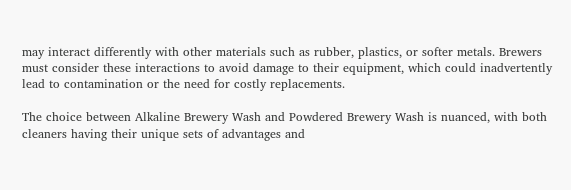may interact differently with other materials such as rubber, plastics, or softer metals. Brewers must consider these interactions to avoid damage to their equipment, which could inadvertently lead to contamination or the need for costly replacements.

The choice between Alkaline Brewery Wash and Powdered Brewery Wash is nuanced, with both cleaners having their unique sets of advantages and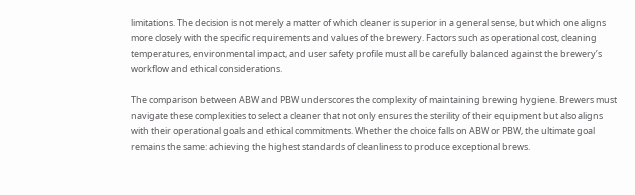limitations. The decision is not merely a matter of which cleaner is superior in a general sense, but which one aligns more closely with the specific requirements and values of the brewery. Factors such as operational cost, cleaning temperatures, environmental impact, and user safety profile must all be carefully balanced against the brewery’s workflow and ethical considerations.

The comparison between ABW and PBW underscores the complexity of maintaining brewing hygiene. Brewers must navigate these complexities to select a cleaner that not only ensures the sterility of their equipment but also aligns with their operational goals and ethical commitments. Whether the choice falls on ABW or PBW, the ultimate goal remains the same: achieving the highest standards of cleanliness to produce exceptional brews.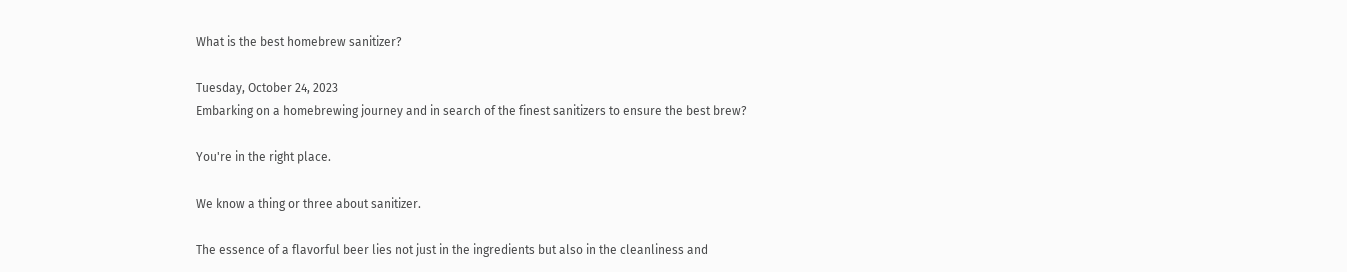What is the best homebrew sanitizer?

Tuesday, October 24, 2023
Embarking on a homebrewing journey and in search of the finest sanitizers to ensure the best brew?

You're in the right place.

We know a thing or three about sanitizer.

The essence of a flavorful beer lies not just in the ingredients but also in the cleanliness and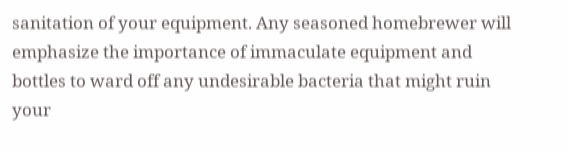sanitation of your equipment. Any seasoned homebrewer will emphasize the importance of immaculate equipment and bottles to ward off any undesirable bacteria that might ruin your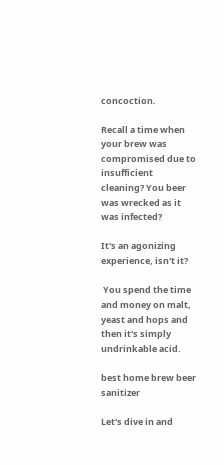concoction.

Recall a time when your brew was compromised due to insufficient cleaning? You beer was wrecked as it was infected?

It's an agonizing experience, isn't it?

 You spend the time and money on malt, yeast and hops and then it's simply undrinkable acid.

best home brew beer sanitizer

Let's dive in and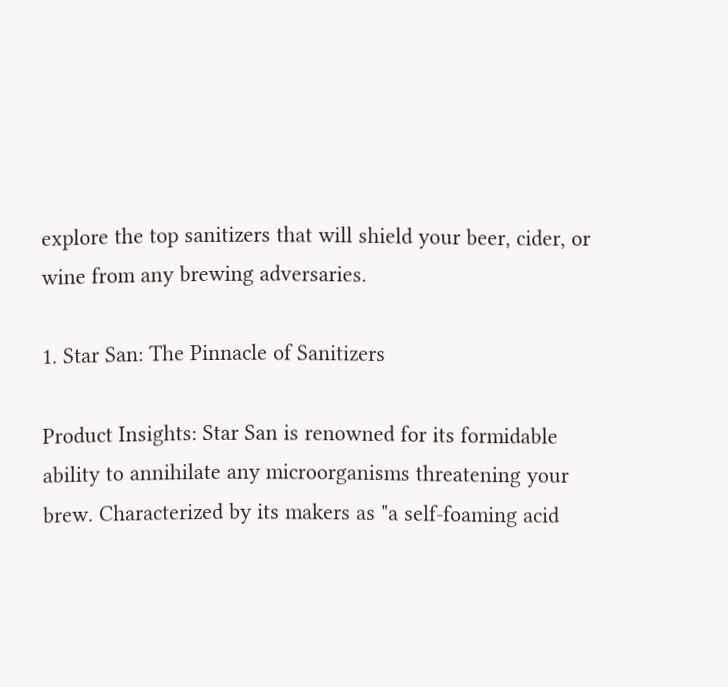explore the top sanitizers that will shield your beer, cider, or wine from any brewing adversaries.

1. Star San: The Pinnacle of Sanitizers

Product Insights: Star San is renowned for its formidable ability to annihilate any microorganisms threatening your brew. Characterized by its makers as "a self-foaming acid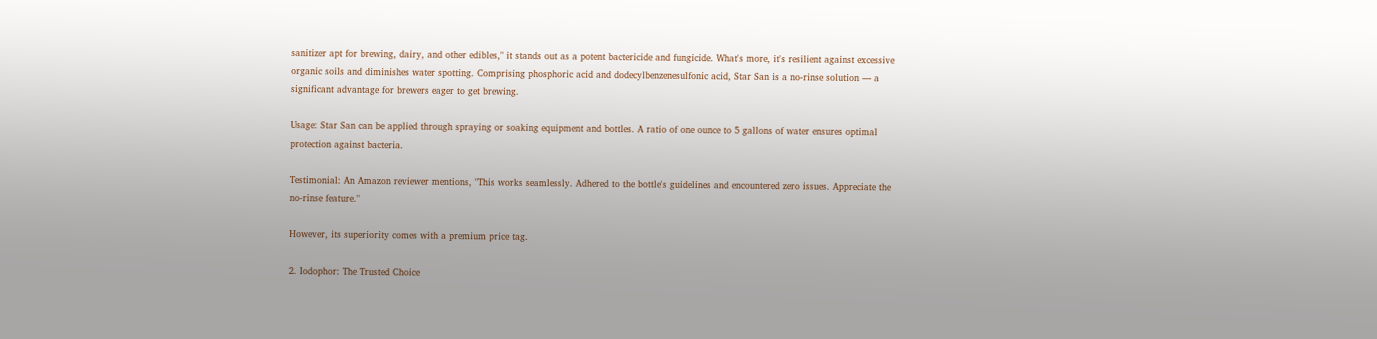sanitizer apt for brewing, dairy, and other edibles," it stands out as a potent bactericide and fungicide. What's more, it's resilient against excessive organic soils and diminishes water spotting. Comprising phosphoric acid and dodecylbenzenesulfonic acid, Star San is a no-rinse solution — a significant advantage for brewers eager to get brewing.

Usage: Star San can be applied through spraying or soaking equipment and bottles. A ratio of one ounce to 5 gallons of water ensures optimal protection against bacteria.

Testimonial: An Amazon reviewer mentions, "This works seamlessly. Adhered to the bottle's guidelines and encountered zero issues. Appreciate the no-rinse feature."

However, its superiority comes with a premium price tag.

2. Iodophor: The Trusted Choice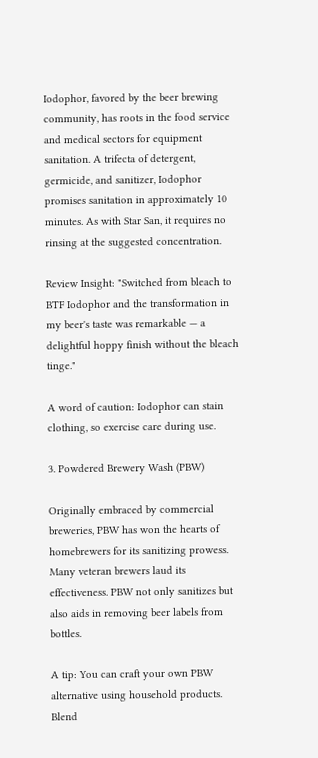Iodophor, favored by the beer brewing community, has roots in the food service and medical sectors for equipment sanitation. A trifecta of detergent, germicide, and sanitizer, Iodophor promises sanitation in approximately 10 minutes. As with Star San, it requires no rinsing at the suggested concentration.

Review Insight: "Switched from bleach to BTF Iodophor and the transformation in my beer's taste was remarkable — a delightful hoppy finish without the bleach tinge."

A word of caution: Iodophor can stain clothing, so exercise care during use.

3. Powdered Brewery Wash (PBW)

Originally embraced by commercial breweries, PBW has won the hearts of homebrewers for its sanitizing prowess. Many veteran brewers laud its effectiveness. PBW not only sanitizes but also aids in removing beer labels from bottles.

A tip: You can craft your own PBW alternative using household products. Blend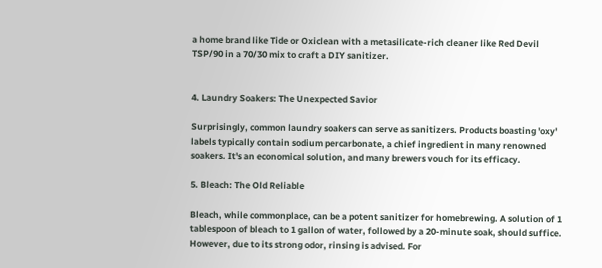a home brand like Tide or Oxiclean with a metasilicate-rich cleaner like Red Devil TSP/90 in a 70/30 mix to craft a DIY sanitizer.


4. Laundry Soakers: The Unexpected Savior

Surprisingly, common laundry soakers can serve as sanitizers. Products boasting 'oxy' labels typically contain sodium percarbonate, a chief ingredient in many renowned soakers. It's an economical solution, and many brewers vouch for its efficacy.

5. Bleach: The Old Reliable

Bleach, while commonplace, can be a potent sanitizer for homebrewing. A solution of 1 tablespoon of bleach to 1 gallon of water, followed by a 20-minute soak, should suffice. However, due to its strong odor, rinsing is advised. For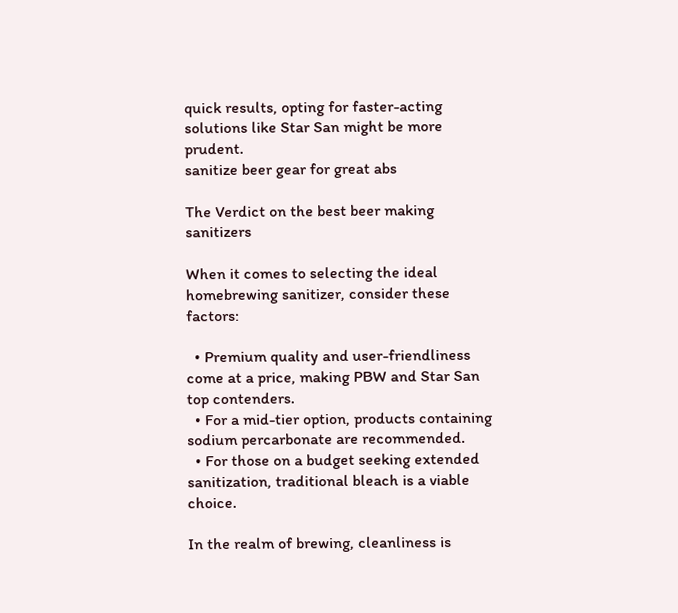quick results, opting for faster-acting solutions like Star San might be more prudent.
sanitize beer gear for great abs

The Verdict on the best beer making sanitizers

When it comes to selecting the ideal homebrewing sanitizer, consider these factors:

  • Premium quality and user-friendliness come at a price, making PBW and Star San top contenders.
  • For a mid-tier option, products containing sodium percarbonate are recommended.
  • For those on a budget seeking extended sanitization, traditional bleach is a viable choice.

In the realm of brewing, cleanliness is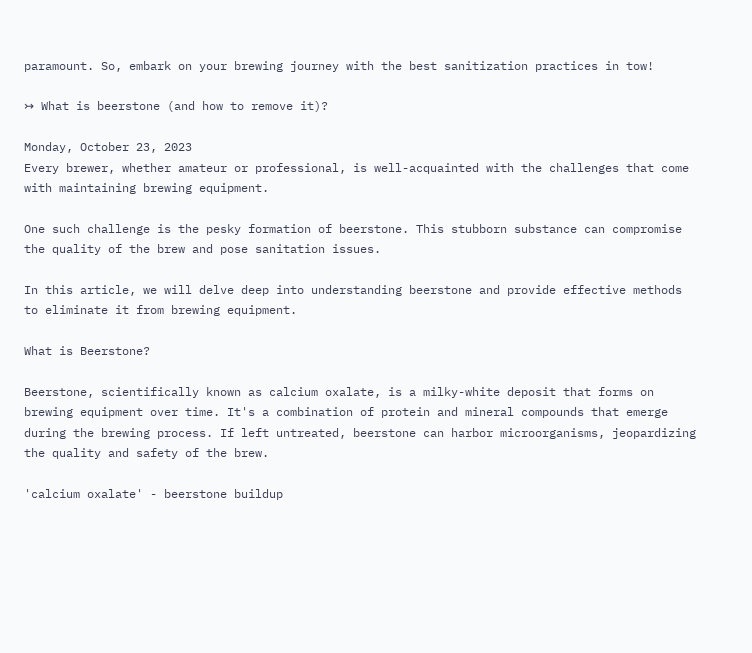paramount. So, embark on your brewing journey with the best sanitization practices in tow!

↣ What is beerstone (and how to remove it)?

Monday, October 23, 2023
Every brewer, whether amateur or professional, is well-acquainted with the challenges that come with maintaining brewing equipment.

One such challenge is the pesky formation of beerstone. This stubborn substance can compromise the quality of the brew and pose sanitation issues.

In this article, we will delve deep into understanding beerstone and provide effective methods to eliminate it from brewing equipment.

What is Beerstone?

Beerstone, scientifically known as calcium oxalate, is a milky-white deposit that forms on brewing equipment over time. It's a combination of protein and mineral compounds that emerge during the brewing process. If left untreated, beerstone can harbor microorganisms, jeopardizing the quality and safety of the brew.

'calcium oxalate' - beerstone buildup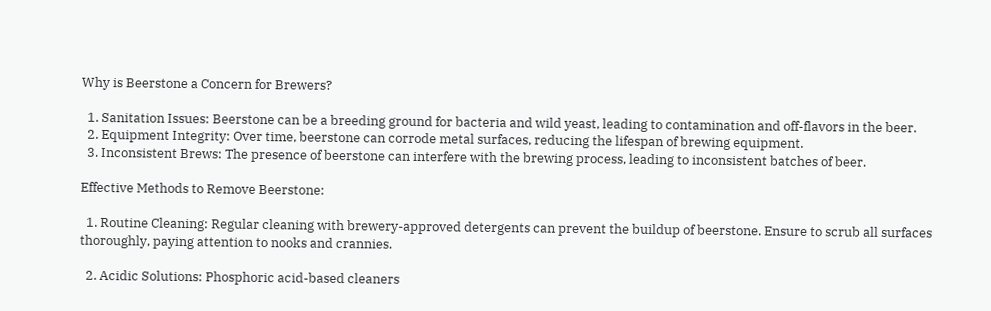Why is Beerstone a Concern for Brewers?

  1. Sanitation Issues: Beerstone can be a breeding ground for bacteria and wild yeast, leading to contamination and off-flavors in the beer.
  2. Equipment Integrity: Over time, beerstone can corrode metal surfaces, reducing the lifespan of brewing equipment.
  3. Inconsistent Brews: The presence of beerstone can interfere with the brewing process, leading to inconsistent batches of beer.

Effective Methods to Remove Beerstone:

  1. Routine Cleaning: Regular cleaning with brewery-approved detergents can prevent the buildup of beerstone. Ensure to scrub all surfaces thoroughly, paying attention to nooks and crannies.

  2. Acidic Solutions: Phosphoric acid-based cleaners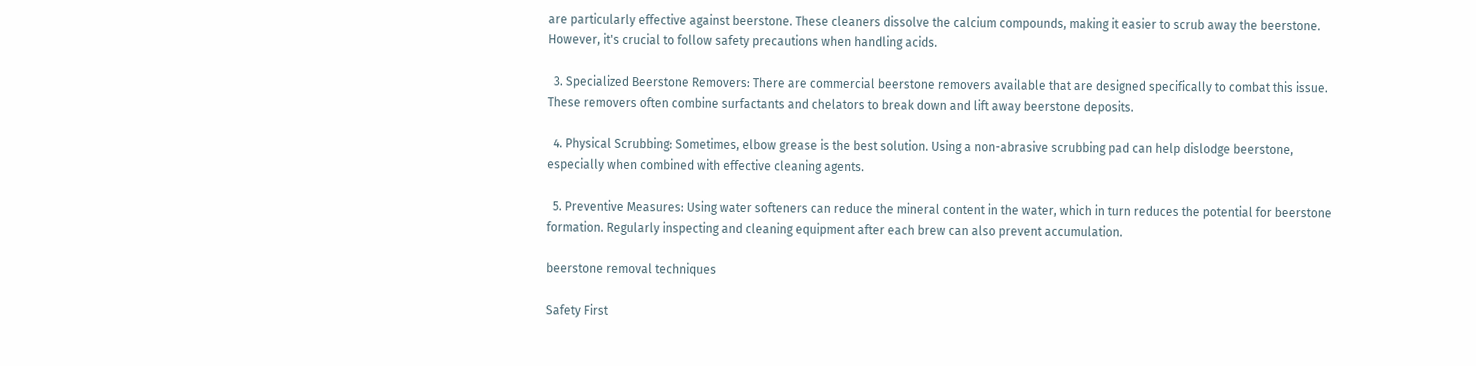are particularly effective against beerstone. These cleaners dissolve the calcium compounds, making it easier to scrub away the beerstone. However, it's crucial to follow safety precautions when handling acids.

  3. Specialized Beerstone Removers: There are commercial beerstone removers available that are designed specifically to combat this issue. These removers often combine surfactants and chelators to break down and lift away beerstone deposits.

  4. Physical Scrubbing: Sometimes, elbow grease is the best solution. Using a non-abrasive scrubbing pad can help dislodge beerstone, especially when combined with effective cleaning agents.

  5. Preventive Measures: Using water softeners can reduce the mineral content in the water, which in turn reduces the potential for beerstone formation. Regularly inspecting and cleaning equipment after each brew can also prevent accumulation.

beerstone removal techniques

Safety First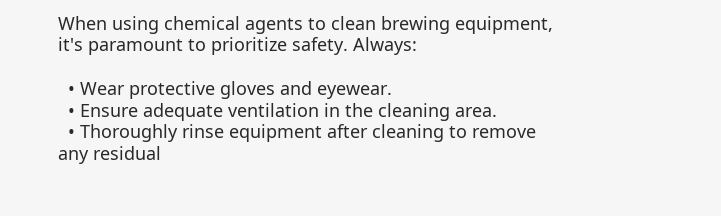When using chemical agents to clean brewing equipment, it's paramount to prioritize safety. Always:

  • Wear protective gloves and eyewear.
  • Ensure adequate ventilation in the cleaning area.
  • Thoroughly rinse equipment after cleaning to remove any residual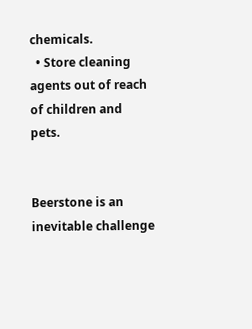chemicals.
  • Store cleaning agents out of reach of children and pets.


Beerstone is an inevitable challenge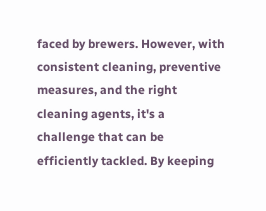faced by brewers. However, with consistent cleaning, preventive measures, and the right cleaning agents, it's a challenge that can be efficiently tackled. By keeping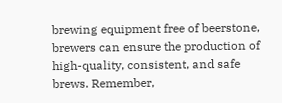brewing equipment free of beerstone, brewers can ensure the production of high-quality, consistent, and safe brews. Remember,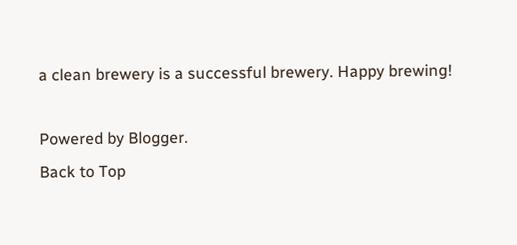a clean brewery is a successful brewery. Happy brewing!

Powered by Blogger.
Back to Top